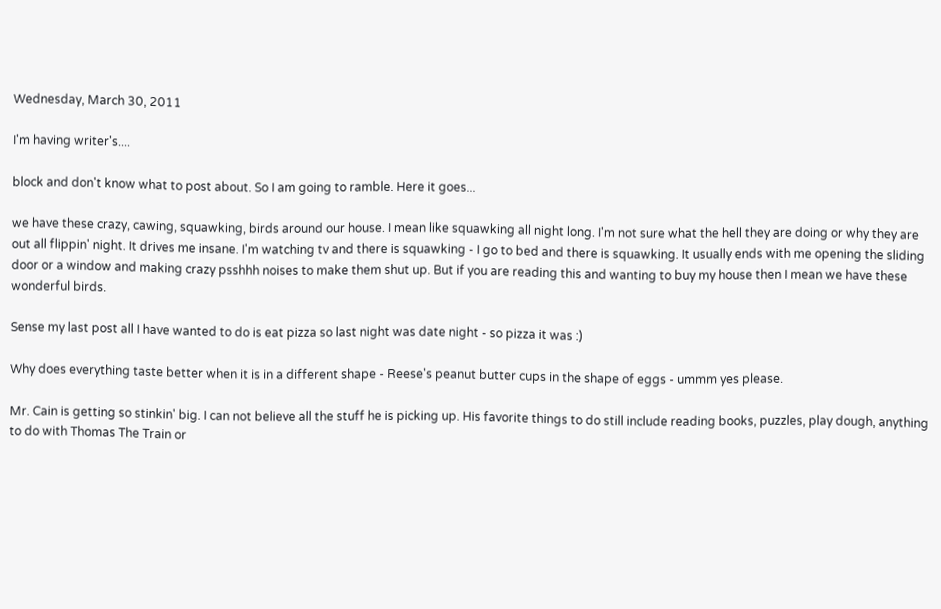Wednesday, March 30, 2011

I'm having writer's....

block and don't know what to post about. So I am going to ramble. Here it goes...

we have these crazy, cawing, squawking, birds around our house. I mean like squawking all night long. I'm not sure what the hell they are doing or why they are out all flippin' night. It drives me insane. I'm watching tv and there is squawking - I go to bed and there is squawking. It usually ends with me opening the sliding door or a window and making crazy psshhh noises to make them shut up. But if you are reading this and wanting to buy my house then I mean we have these wonderful birds.

Sense my last post all I have wanted to do is eat pizza so last night was date night - so pizza it was :)

Why does everything taste better when it is in a different shape - Reese's peanut butter cups in the shape of eggs - ummm yes please.

Mr. Cain is getting so stinkin' big. I can not believe all the stuff he is picking up. His favorite things to do still include reading books, puzzles, play dough, anything to do with Thomas The Train or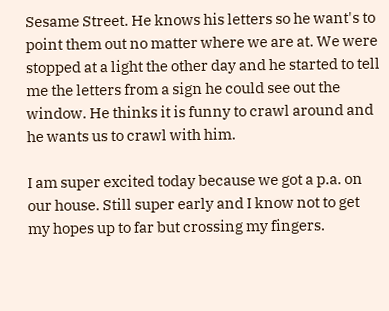Sesame Street. He knows his letters so he want's to point them out no matter where we are at. We were stopped at a light the other day and he started to tell me the letters from a sign he could see out the window. He thinks it is funny to crawl around and he wants us to crawl with him.

I am super excited today because we got a p.a. on our house. Still super early and I know not to get my hopes up to far but crossing my fingers.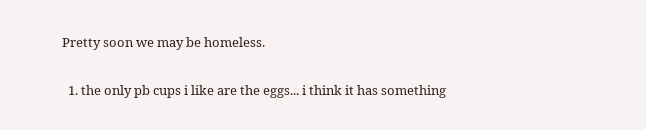Pretty soon we may be homeless.


  1. the only pb cups i like are the eggs... i think it has something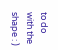to do with the shape : )